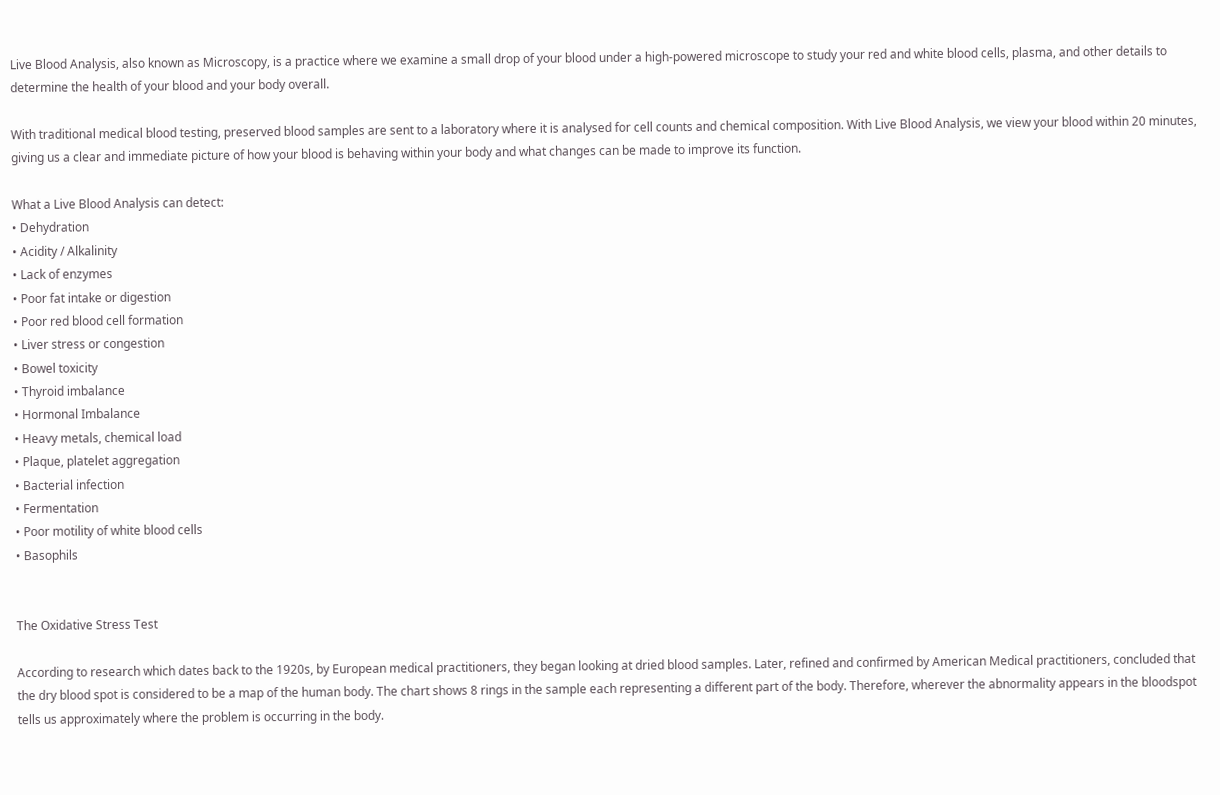Live Blood Analysis, also known as Microscopy, is a practice where we examine a small drop of your blood under a high-powered microscope to study your red and white blood cells, plasma, and other details to determine the health of your blood and your body overall.

With traditional medical blood testing, preserved blood samples are sent to a laboratory where it is analysed for cell counts and chemical composition. With Live Blood Analysis, we view your blood within 20 minutes, giving us a clear and immediate picture of how your blood is behaving within your body and what changes can be made to improve its function.

What a Live Blood Analysis can detect:
• Dehydration
• Acidity / Alkalinity
• Lack of enzymes
• Poor fat intake or digestion
• Poor red blood cell formation
• Liver stress or congestion
• Bowel toxicity
• Thyroid imbalance
• Hormonal Imbalance
• Heavy metals, chemical load
• Plaque, platelet aggregation
• Bacterial infection
• Fermentation
• Poor motility of white blood cells
• Basophils


The Oxidative Stress Test

According to research which dates back to the 1920s, by European medical practitioners, they began looking at dried blood samples. Later, refined and confirmed by American Medical practitioners, concluded that the dry blood spot is considered to be a map of the human body. The chart shows 8 rings in the sample each representing a different part of the body. Therefore, wherever the abnormality appears in the bloodspot tells us approximately where the problem is occurring in the body.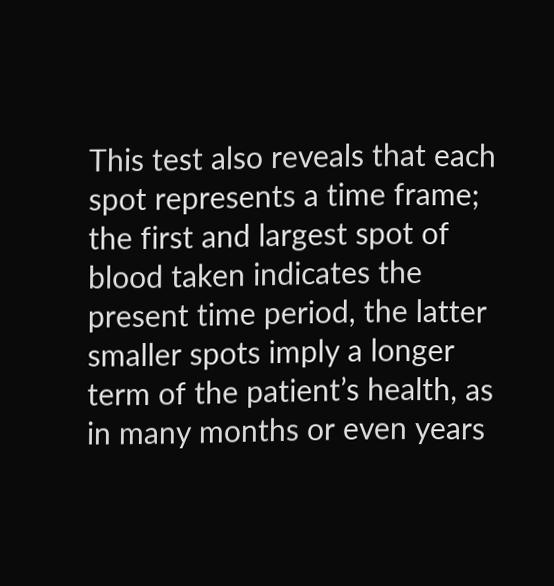This test also reveals that each spot represents a time frame; the first and largest spot of blood taken indicates the present time period, the latter smaller spots imply a longer term of the patient’s health, as in many months or even years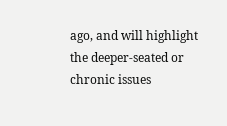ago, and will highlight the deeper-seated or chronic issues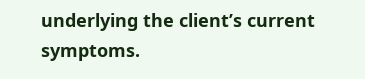underlying the client’s current symptoms.